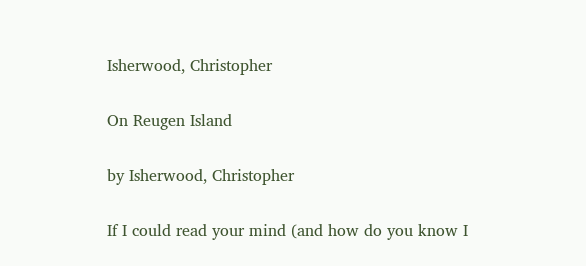Isherwood, Christopher

On Reugen Island

by Isherwood, Christopher

If I could read your mind (and how do you know I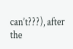can’t???), after the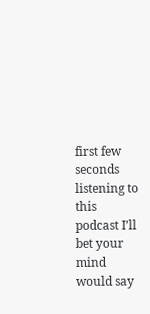first few seconds listening to this podcast I’ll bet your mind would say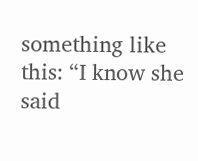something like this: “I know she said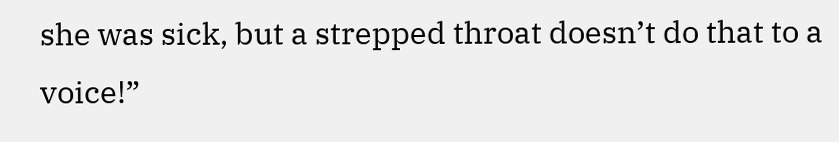she was sick, but a strepped throat doesn’t do that to a voice!”